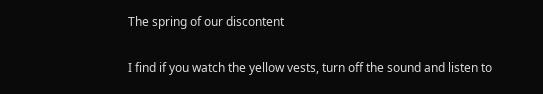The spring of our discontent

I find if you watch the yellow vests, turn off the sound and listen to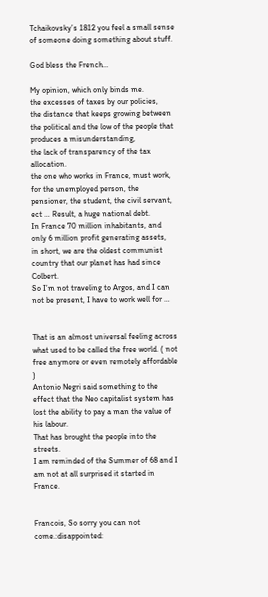Tchaikovsky’s 1812 you feel a small sense of someone doing something about stuff.

God bless the French…

My opinion, which only binds me.
the excesses of taxes by our policies,
the distance that keeps growing between the political and the low of the people that produces a misunderstanding,
the lack of transparency of the tax allocation.
the one who works in France, must work, for the unemployed person, the pensioner, the student, the civil servant, ect … Result, a huge national debt.
In France 70 million inhabitants, and only 6 million profit generating assets,
in short, we are the oldest communist country that our planet has had since Colbert.
So I’m not traveling to Argos, and I can not be present, I have to work well for …


That is an almost universal feeling across what used to be called the free world. ( not free anymore or even remotely affordable )
Antonio Negri said something to the effect that the Neo capitalist system has lost the ability to pay a man the value of his labour.
That has brought the people into the streets.
I am reminded of the Summer of 68 and I am not at all surprised it started in France.


Francois, So sorry you can not come.:disappointed: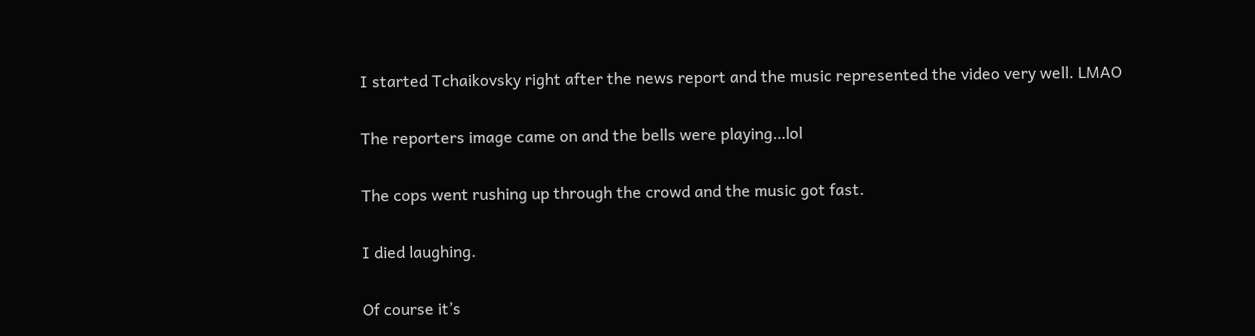I started Tchaikovsky right after the news report and the music represented the video very well. LMAO

The reporters image came on and the bells were playing…lol

The cops went rushing up through the crowd and the music got fast.

I died laughing.

Of course it’s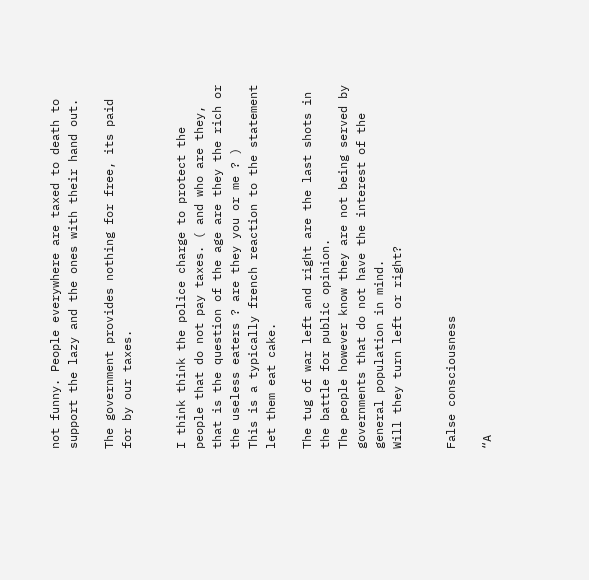not funny. People everywhere are taxed to death to support the lazy and the ones with their hand out.

The government provides nothing for free, its paid for by our taxes.


I think think the police charge to protect the people that do not pay taxes. ( and who are they, that is the question of the age are they the rich or the useless eaters ? are they you or me ? )
This is a typically french reaction to the statement let them eat cake.

The tug of war left and right are the last shots in the battle for public opinion.
The people however know they are not being served by governments that do not have the interest of the general population in mind.
Will they turn left or right?


False consciousness

“A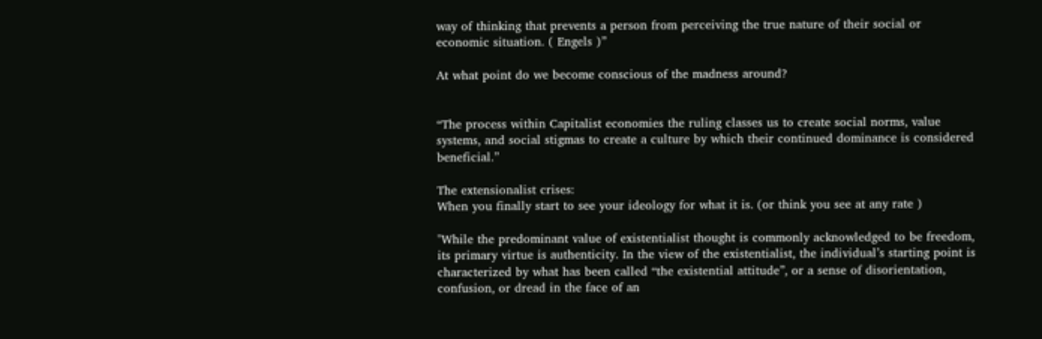way of thinking that prevents a person from perceiving the true nature of their social or economic situation. ( Engels )”

At what point do we become conscious of the madness around?


“The process within Capitalist economies the ruling classes us to create social norms, value systems, and social stigmas to create a culture by which their continued dominance is considered beneficial.”

The extensionalist crises:
When you finally start to see your ideology for what it is. (or think you see at any rate )

"While the predominant value of existentialist thought is commonly acknowledged to be freedom, its primary virtue is authenticity. In the view of the existentialist, the individual’s starting point is characterized by what has been called “the existential attitude”, or a sense of disorientation, confusion, or dread in the face of an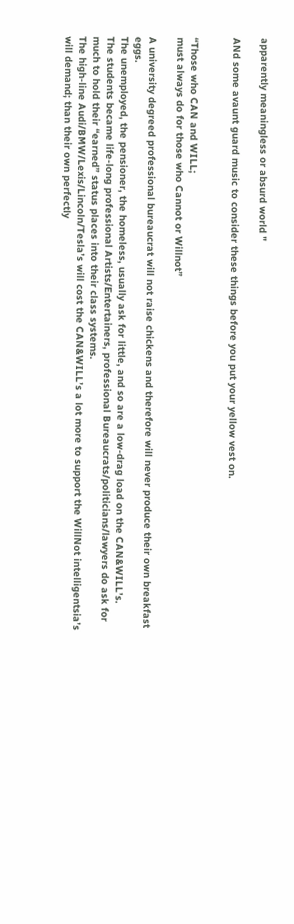apparently meaningless or absurd world "

ANd some avaunt guard music to consider these things before you put your yellow vest on.


“Those who CAN and WILL;
must always do for those who Cannot or Willnot”

A university degreed professional bureaucrat will not raise chickens and therefore will never produce their own breakfast eggs.
The unemployed, the pensioner, the homeless, usually ask for little, and so are a low-drag load on the CAN&WILL’s.
The students became life-long professional Artists/Entertainers, professional Bureaucrats/politicians/lawyers do ask for much to hold their “earned” status places into their class systems.
The high-line Audi/BMW/Lexis/Lincoln/Tesla’s will cost the CAN&WILL’s a lot more to support the WillNot intelligentsia’s will demand; than their own perfectly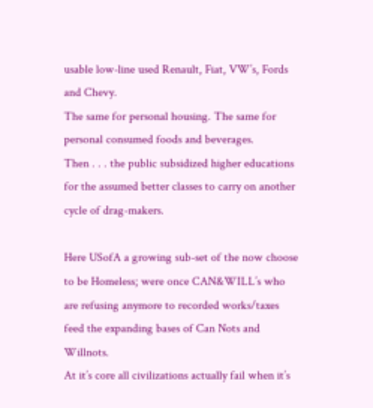usable low-line used Renault, Fiat, VW’s, Fords and Chevy.
The same for personal housing. The same for personal consumed foods and beverages.
Then . . . the public subsidized higher educations for the assumed better classes to carry on another cycle of drag-makers.

Here USofA a growing sub-set of the now choose to be Homeless; were once CAN&WILL’s who are refusing anymore to recorded works/taxes feed the expanding bases of Can Nots and Willnots.
At it’s core all civilizations actually fail when it’s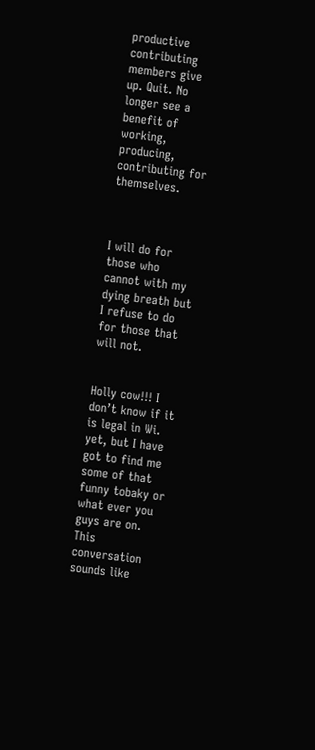productive contributing members give up. Quit. No longer see a benefit of working, producing, contributing for themselves.



I will do for those who cannot with my dying breath but I refuse to do for those that will not.


Holly cow!!! I don’t know if it is legal in Wi. yet, but I have got to find me some of that funny tobaky or what ever you guys are on. This conversation sounds like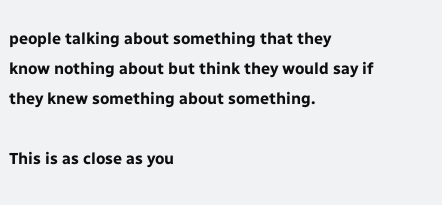people talking about something that they know nothing about but think they would say if they knew something about something.

This is as close as you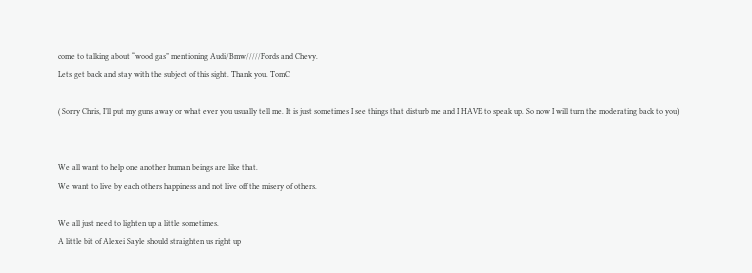come to talking about “wood gas” mentioning Audi/Bmw/////Fords and Chevy.
Lets get back and stay with the subject of this sight. Thank you. TomC

( Sorry Chris, I’ll put my guns away or what ever you usually tell me. It is just sometimes I see things that disturb me and I HAVE to speak up. So now I will turn the moderating back to you)


We all want to help one another human beings are like that.
We want to live by each others happiness and not live off the misery of others.

We all just need to lighten up a little sometimes.
A little bit of Alexei Sayle should straighten us right up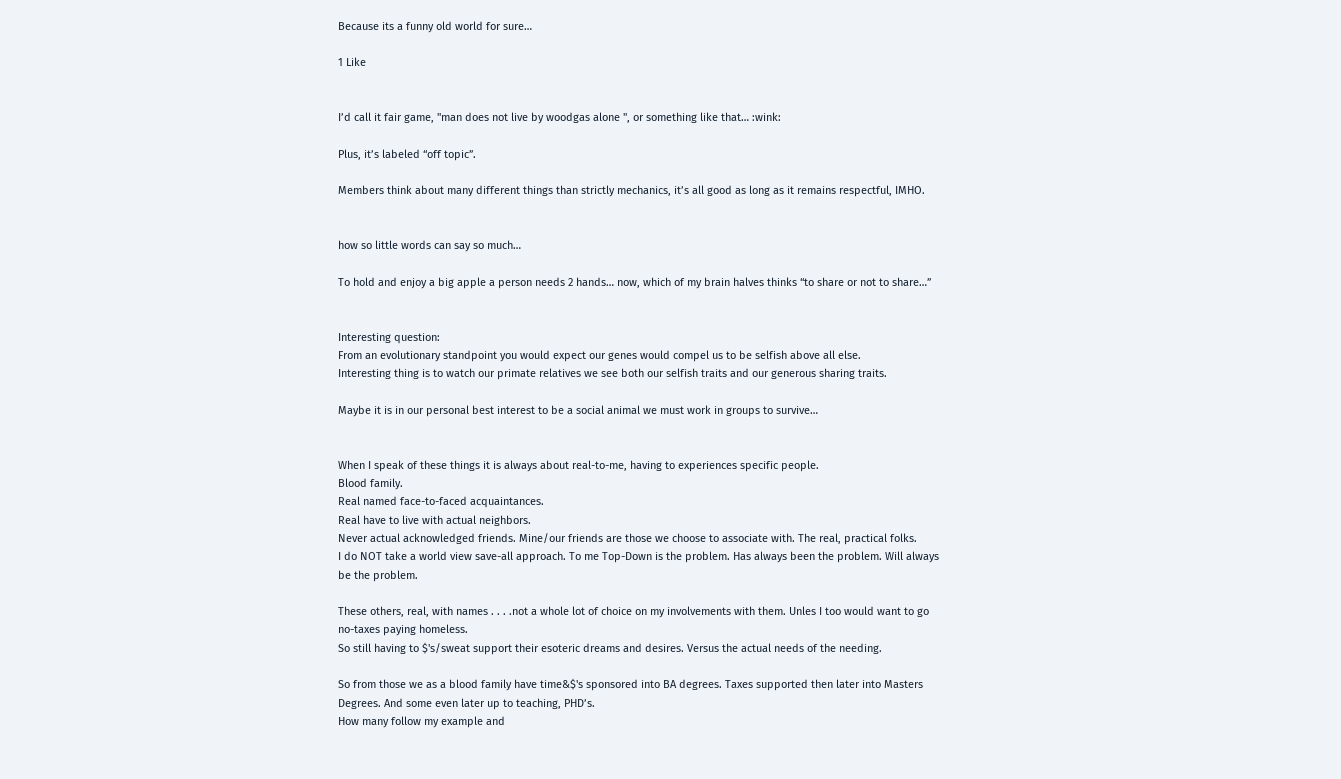Because its a funny old world for sure…

1 Like


I’d call it fair game, "man does not live by woodgas alone ", or something like that… :wink:

Plus, it’s labeled “off topic”.

Members think about many different things than strictly mechanics, it’s all good as long as it remains respectful, IMHO.


how so little words can say so much…

To hold and enjoy a big apple a person needs 2 hands… now, which of my brain halves thinks “to share or not to share…”


Interesting question:
From an evolutionary standpoint you would expect our genes would compel us to be selfish above all else.
Interesting thing is to watch our primate relatives we see both our selfish traits and our generous sharing traits.

Maybe it is in our personal best interest to be a social animal we must work in groups to survive…


When I speak of these things it is always about real-to-me, having to experiences specific people.
Blood family.
Real named face-to-faced acquaintances.
Real have to live with actual neighbors.
Never actual acknowledged friends. Mine/our friends are those we choose to associate with. The real, practical folks.
I do NOT take a world view save-all approach. To me Top-Down is the problem. Has always been the problem. Will always be the problem.

These others, real, with names . . . .not a whole lot of choice on my involvements with them. Unles I too would want to go no-taxes paying homeless.
So still having to $'s/sweat support their esoteric dreams and desires. Versus the actual needs of the needing.

So from those we as a blood family have time&$'s sponsored into BA degrees. Taxes supported then later into Masters Degrees. And some even later up to teaching, PHD’s.
How many follow my example and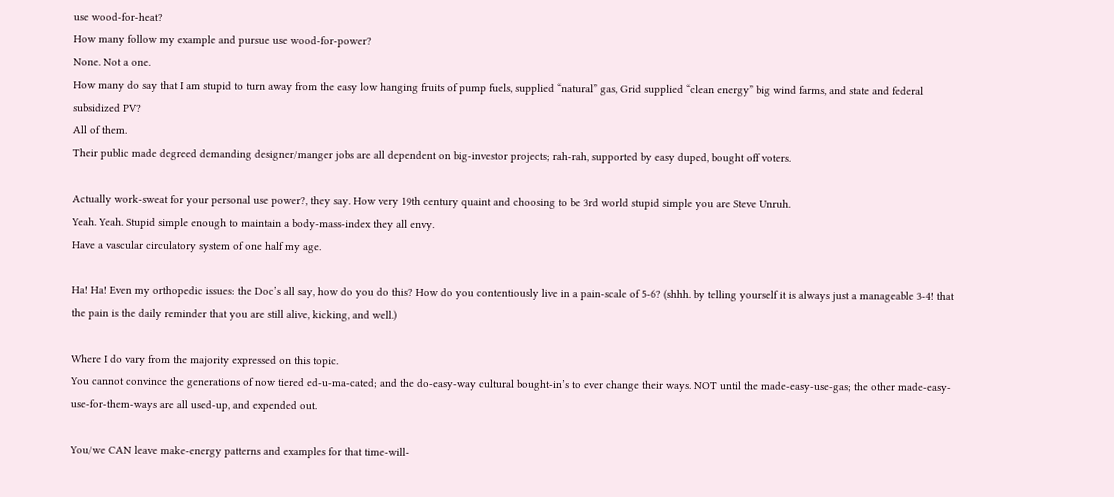use wood-for-heat?
How many follow my example and pursue use wood-for-power?
None. Not a one.
How many do say that I am stupid to turn away from the easy low hanging fruits of pump fuels, supplied “natural” gas, Grid supplied “clean energy” big wind farms, and state and federal subsidized PV?
All of them.
Their public made degreed demanding designer/manger jobs are all dependent on big-investor projects; rah-rah, supported by easy duped, bought off voters.

Actually work-sweat for your personal use power?, they say. How very 19th century quaint and choosing to be 3rd world stupid simple you are Steve Unruh.
Yeah. Yeah. Stupid simple enough to maintain a body-mass-index they all envy.
Have a vascular circulatory system of one half my age.

Ha! Ha! Even my orthopedic issues: the Doc’s all say, how do you do this? How do you contentiously live in a pain-scale of 5-6? (shhh. by telling yourself it is always just a manageable 3-4! that the pain is the daily reminder that you are still alive, kicking, and well.)

Where I do vary from the majority expressed on this topic.
You cannot convince the generations of now tiered ed-u-ma-cated; and the do-easy-way cultural bought-in’s to ever change their ways. NOT until the made-easy-use-gas; the other made-easy-use-for-them-ways are all used-up, and expended out.

You/we CAN leave make-energy patterns and examples for that time-will-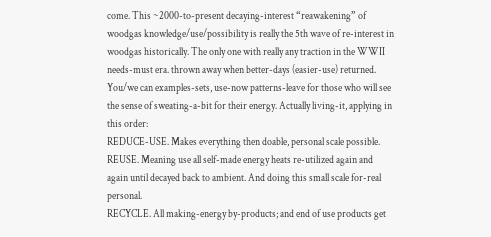come. This ~2000-to-present decaying-interest “reawakening” of woodgas knowledge/use/possibility is really the 5th wave of re-interest in woodgas historically. The only one with really any traction in the WWII needs-must era. thrown away when better-days (easier-use) returned.
You/we can examples-sets, use-now patterns-leave for those who will see the sense of sweating-a-bit for their energy. Actually living-it, applying in this order:
REDUCE-USE. Makes everything then doable, personal scale possible.
REUSE. Meaning use all self-made energy heats re-utilized again and again until decayed back to ambient. And doing this small scale for-real personal.
RECYCLE. All making-energy by-products; and end of use products get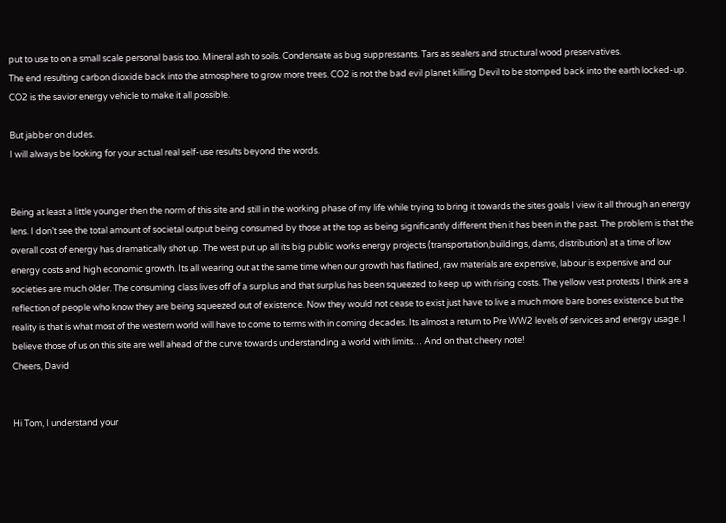put to use to on a small scale personal basis too. Mineral ash to soils. Condensate as bug suppressants. Tars as sealers and structural wood preservatives.
The end resulting carbon dioxide back into the atmosphere to grow more trees. CO2 is not the bad evil planet killing Devil to be stomped back into the earth locked-up. CO2 is the savior energy vehicle to make it all possible.

But jabber on dudes.
I will always be looking for your actual real self-use results beyond the words.


Being at least a little younger then the norm of this site and still in the working phase of my life while trying to bring it towards the sites goals I view it all through an energy lens. I don’t see the total amount of societal output being consumed by those at the top as being significantly different then it has been in the past. The problem is that the overall cost of energy has dramatically shot up. The west put up all its big public works energy projects (transportation,buildings, dams, distribution) at a time of low energy costs and high economic growth. Its all wearing out at the same time when our growth has flatlined, raw materials are expensive, labour is expensive and our societies are much older. The consuming class lives off of a surplus and that surplus has been squeezed to keep up with rising costs. The yellow vest protests I think are a reflection of people who know they are being squeezed out of existence. Now they would not cease to exist just have to live a much more bare bones existence but the reality is that is what most of the western world will have to come to terms with in coming decades. Its almost a return to Pre WW2 levels of services and energy usage. I believe those of us on this site are well ahead of the curve towards understanding a world with limits… And on that cheery note!
Cheers, David


Hi Tom, I understand your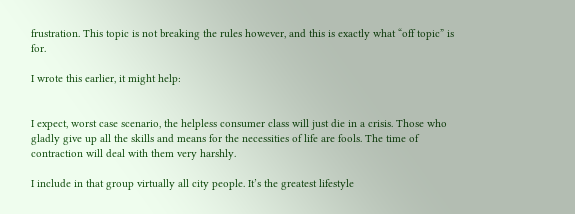frustration. This topic is not breaking the rules however, and this is exactly what “off topic” is for.

I wrote this earlier, it might help:


I expect, worst case scenario, the helpless consumer class will just die in a crisis. Those who gladly give up all the skills and means for the necessities of life are fools. The time of contraction will deal with them very harshly.

I include in that group virtually all city people. It’s the greatest lifestyle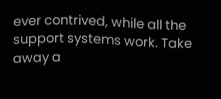ever contrived, while all the support systems work. Take away a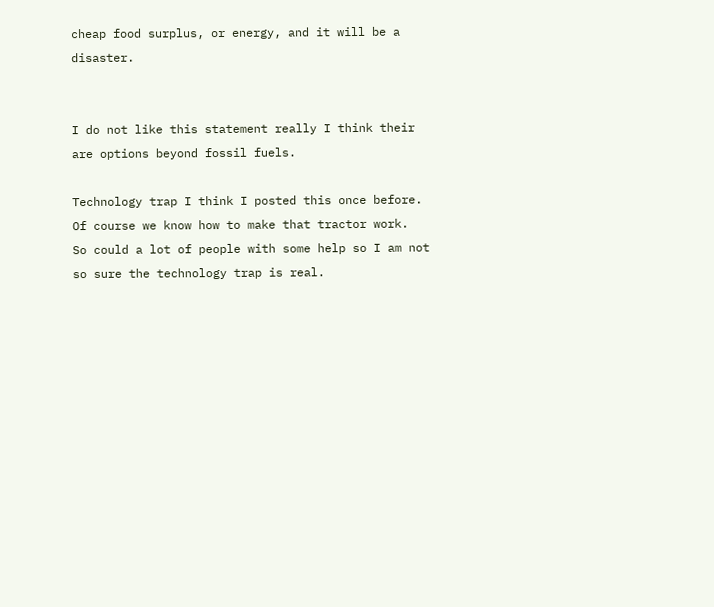cheap food surplus, or energy, and it will be a disaster.


I do not like this statement really I think their are options beyond fossil fuels.

Technology trap I think I posted this once before.
Of course we know how to make that tractor work.
So could a lot of people with some help so I am not so sure the technology trap is real.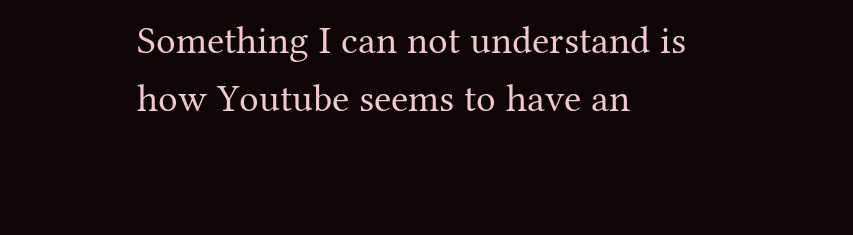Something I can not understand is how Youtube seems to have an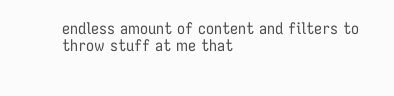endless amount of content and filters to throw stuff at me that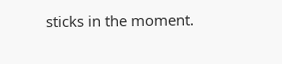sticks in the moment.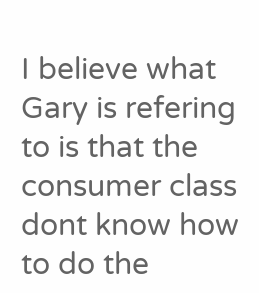I believe what Gary is refering to is that the consumer class dont know how to do the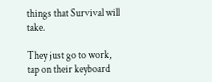things that Survival will take.

They just go to work, tap on their keyboard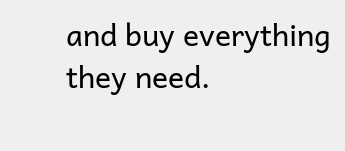and buy everything they need.